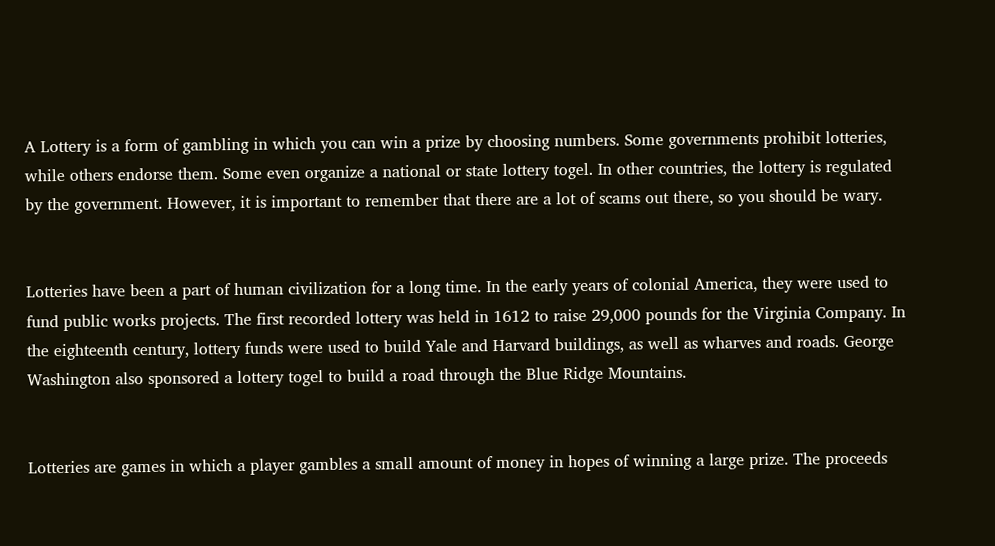A Lottery is a form of gambling in which you can win a prize by choosing numbers. Some governments prohibit lotteries, while others endorse them. Some even organize a national or state lottery togel. In other countries, the lottery is regulated by the government. However, it is important to remember that there are a lot of scams out there, so you should be wary.


Lotteries have been a part of human civilization for a long time. In the early years of colonial America, they were used to fund public works projects. The first recorded lottery was held in 1612 to raise 29,000 pounds for the Virginia Company. In the eighteenth century, lottery funds were used to build Yale and Harvard buildings, as well as wharves and roads. George Washington also sponsored a lottery togel to build a road through the Blue Ridge Mountains.


Lotteries are games in which a player gambles a small amount of money in hopes of winning a large prize. The proceeds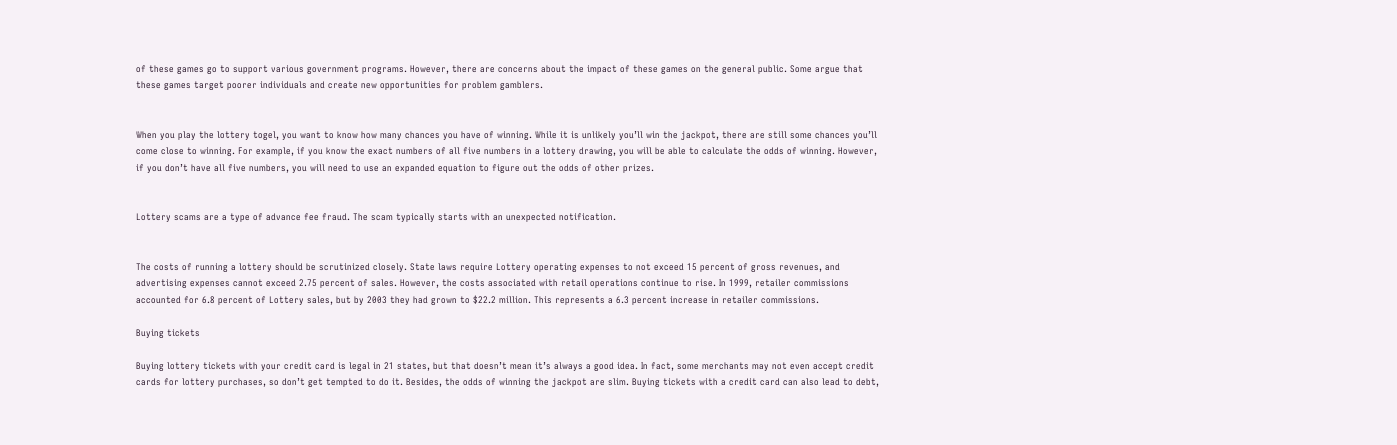of these games go to support various government programs. However, there are concerns about the impact of these games on the general public. Some argue that these games target poorer individuals and create new opportunities for problem gamblers.


When you play the lottery togel, you want to know how many chances you have of winning. While it is unlikely you’ll win the jackpot, there are still some chances you’ll come close to winning. For example, if you know the exact numbers of all five numbers in a lottery drawing, you will be able to calculate the odds of winning. However, if you don’t have all five numbers, you will need to use an expanded equation to figure out the odds of other prizes.


Lottery scams are a type of advance fee fraud. The scam typically starts with an unexpected notification.


The costs of running a lottery should be scrutinized closely. State laws require Lottery operating expenses to not exceed 15 percent of gross revenues, and advertising expenses cannot exceed 2.75 percent of sales. However, the costs associated with retail operations continue to rise. In 1999, retailer commissions accounted for 6.8 percent of Lottery sales, but by 2003 they had grown to $22.2 million. This represents a 6.3 percent increase in retailer commissions.

Buying tickets

Buying lottery tickets with your credit card is legal in 21 states, but that doesn’t mean it’s always a good idea. In fact, some merchants may not even accept credit cards for lottery purchases, so don’t get tempted to do it. Besides, the odds of winning the jackpot are slim. Buying tickets with a credit card can also lead to debt,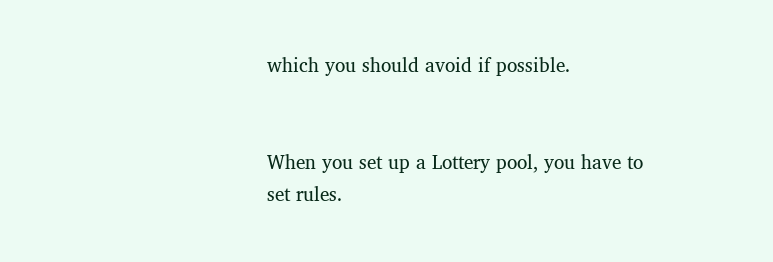which you should avoid if possible.


When you set up a Lottery pool, you have to set rules.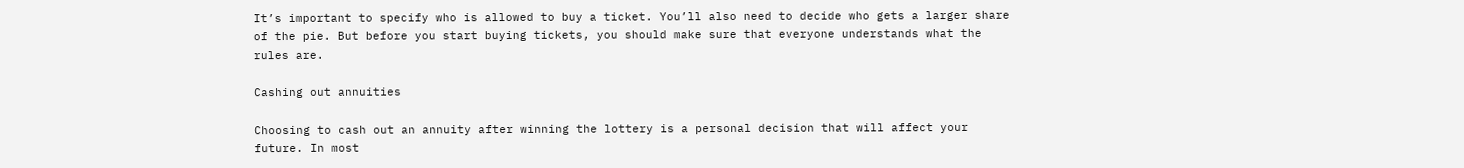It’s important to specify who is allowed to buy a ticket. You’ll also need to decide who gets a larger share of the pie. But before you start buying tickets, you should make sure that everyone understands what the rules are.

Cashing out annuities

Choosing to cash out an annuity after winning the lottery is a personal decision that will affect your future. In most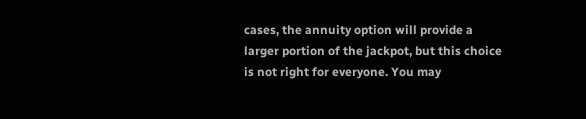cases, the annuity option will provide a larger portion of the jackpot, but this choice is not right for everyone. You may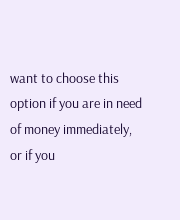want to choose this option if you are in need of money immediately, or if you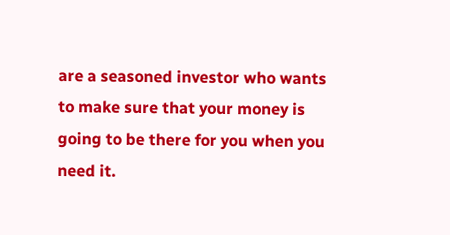are a seasoned investor who wants to make sure that your money is going to be there for you when you need it.